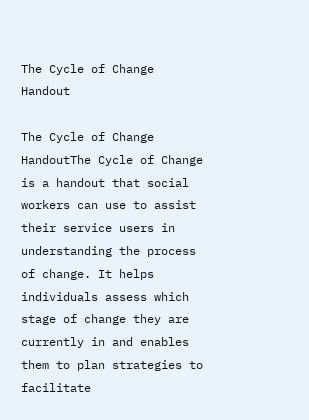The Cycle of Change Handout

The Cycle of Change HandoutThe Cycle of Change is a handout that social workers can use to assist their service users in understanding the process of change. It helps individuals assess which stage of change they are currently in and enables them to plan strategies to facilitate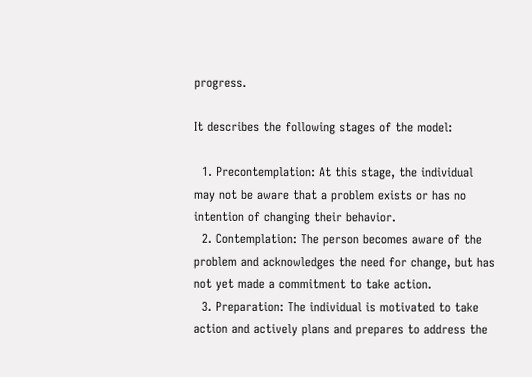progress.

It describes the following stages of the model:

  1. Precontemplation: At this stage, the individual may not be aware that a problem exists or has no intention of changing their behavior.
  2. Contemplation: The person becomes aware of the problem and acknowledges the need for change, but has not yet made a commitment to take action.
  3. Preparation: The individual is motivated to take action and actively plans and prepares to address the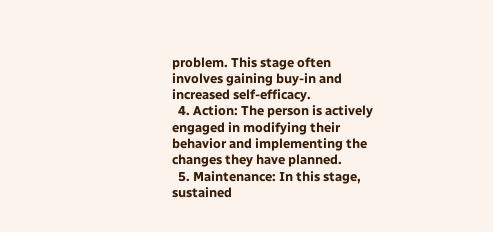problem. This stage often involves gaining buy-in and increased self-efficacy.
  4. Action: The person is actively engaged in modifying their behavior and implementing the changes they have planned.
  5. Maintenance: In this stage, sustained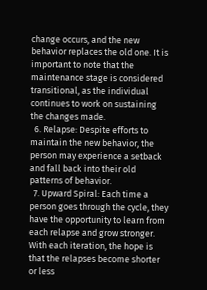change occurs, and the new behavior replaces the old one. It is important to note that the maintenance stage is considered transitional, as the individual continues to work on sustaining the changes made.
  6. Relapse: Despite efforts to maintain the new behavior, the person may experience a setback and fall back into their old patterns of behavior.
  7. Upward Spiral: Each time a person goes through the cycle, they have the opportunity to learn from each relapse and grow stronger. With each iteration, the hope is that the relapses become shorter or less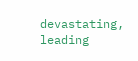devastating, leading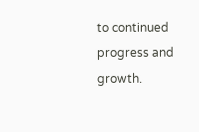to continued progress and growth.